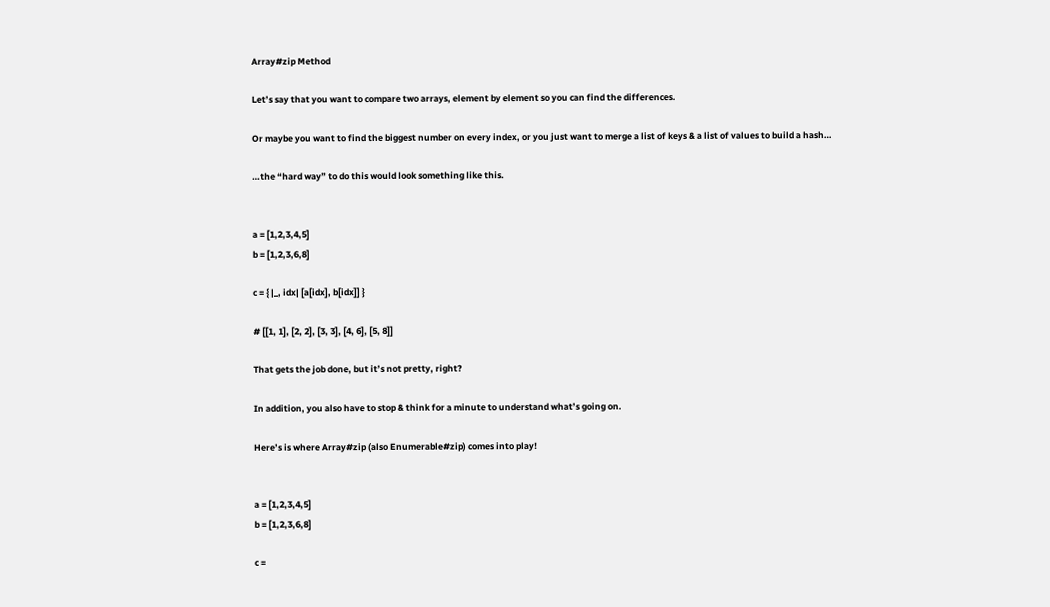Array#zip Method

Let’s say that you want to compare two arrays, element by element so you can find the differences.

Or maybe you want to find the biggest number on every index, or you just want to merge a list of keys & a list of values to build a hash…

…the “hard way” to do this would look something like this.


a = [1,2,3,4,5]
b = [1,2,3,6,8]

c = { |_, idx| [a[idx], b[idx]] }

# [[1, 1], [2, 2], [3, 3], [4, 6], [5, 8]]

That gets the job done, but it’s not pretty, right?

In addition, you also have to stop & think for a minute to understand what’s going on.

Here’s is where Array#zip (also Enumerable#zip) comes into play!


a = [1,2,3,4,5]
b = [1,2,3,6,8]

c =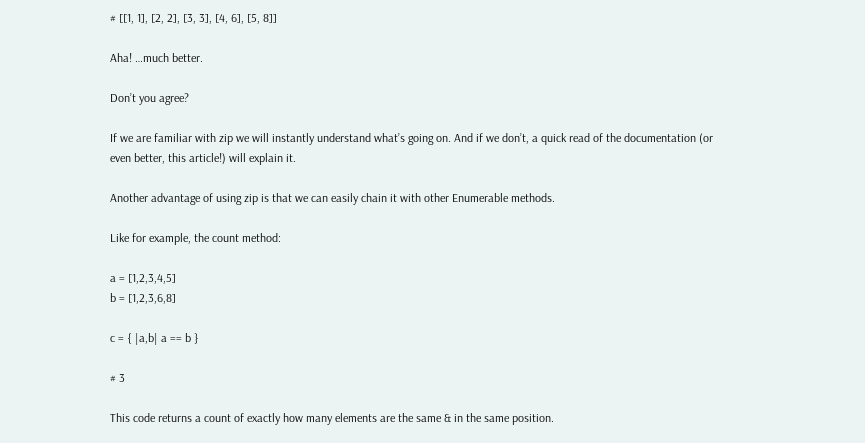# [[1, 1], [2, 2], [3, 3], [4, 6], [5, 8]]

Aha! …much better.

Don’t you agree?

If we are familiar with zip we will instantly understand what’s going on. And if we don’t, a quick read of the documentation (or even better, this article!) will explain it.

Another advantage of using zip is that we can easily chain it with other Enumerable methods.

Like for example, the count method:

a = [1,2,3,4,5]
b = [1,2,3,6,8]

c = { |a,b| a == b }

# 3

This code returns a count of exactly how many elements are the same & in the same position.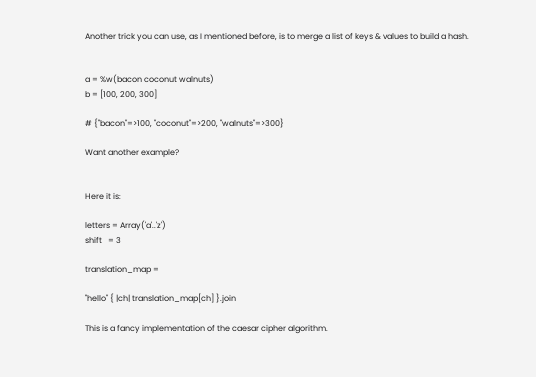Another trick you can use, as I mentioned before, is to merge a list of keys & values to build a hash.


a = %w(bacon coconut walnuts)
b = [100, 200, 300]

# {"bacon"=>100, "coconut"=>200, "walnuts"=>300}

Want another example?


Here it is:

letters = Array('a'..'z')
shift   = 3

translation_map =

"hello" { |ch| translation_map[ch] }.join

This is a fancy implementation of the caesar cipher algorithm.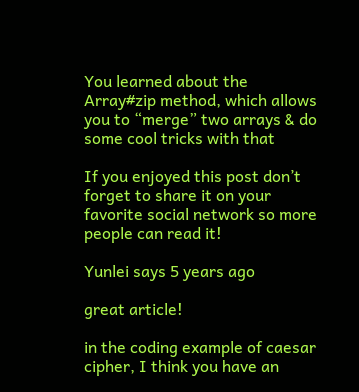You learned about the Array#zip method, which allows you to “merge” two arrays & do some cool tricks with that

If you enjoyed this post don’t forget to share it on your favorite social network so more people can read it!

Yunlei says 5 years ago

great article!

in the coding example of caesar cipher, I think you have an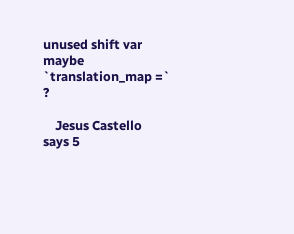unused shift var
maybe `translation_map =` ?

    Jesus Castello says 5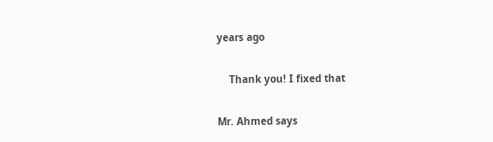years ago

    Thank you! I fixed that

Mr. Ahmed says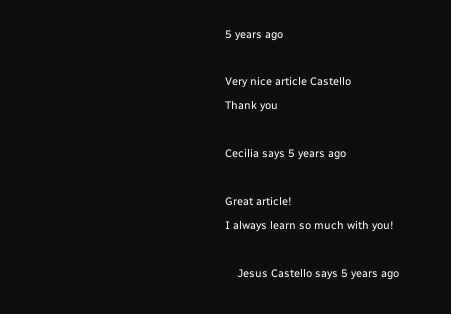5 years ago

Very nice article Castello
Thank you

Cecilia says 5 years ago

Great article!
I always learn so much with you!

    Jesus Castello says 5 years ago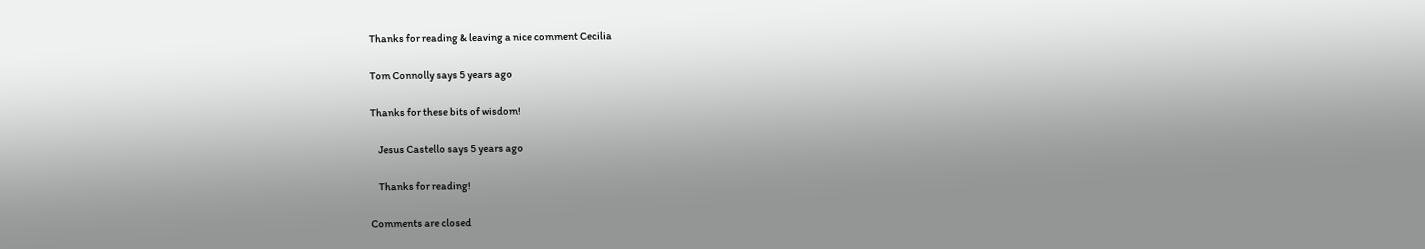Thanks for reading & leaving a nice comment Cecilia

Tom Connolly says 5 years ago

Thanks for these bits of wisdom!

    Jesus Castello says 5 years ago

    Thanks for reading!

Comments are closed